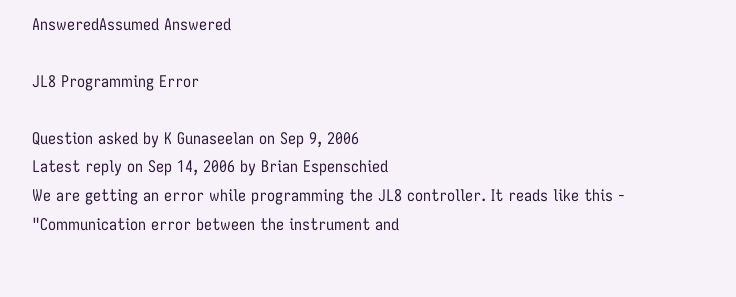AnsweredAssumed Answered

JL8 Programming Error

Question asked by K Gunaseelan on Sep 9, 2006
Latest reply on Sep 14, 2006 by Brian Espenschied
We are getting an error while programming the JL8 controller. It reads like this - "Communication error between the instrument and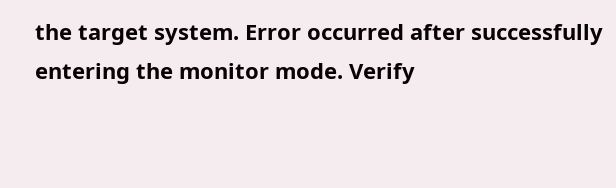the target system. Error occurred after successfully entering the monitor mode. Verify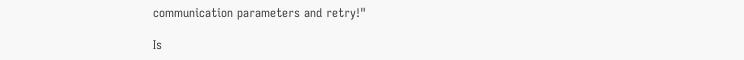communication parameters and retry!"

Is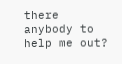there anybody to help me out?